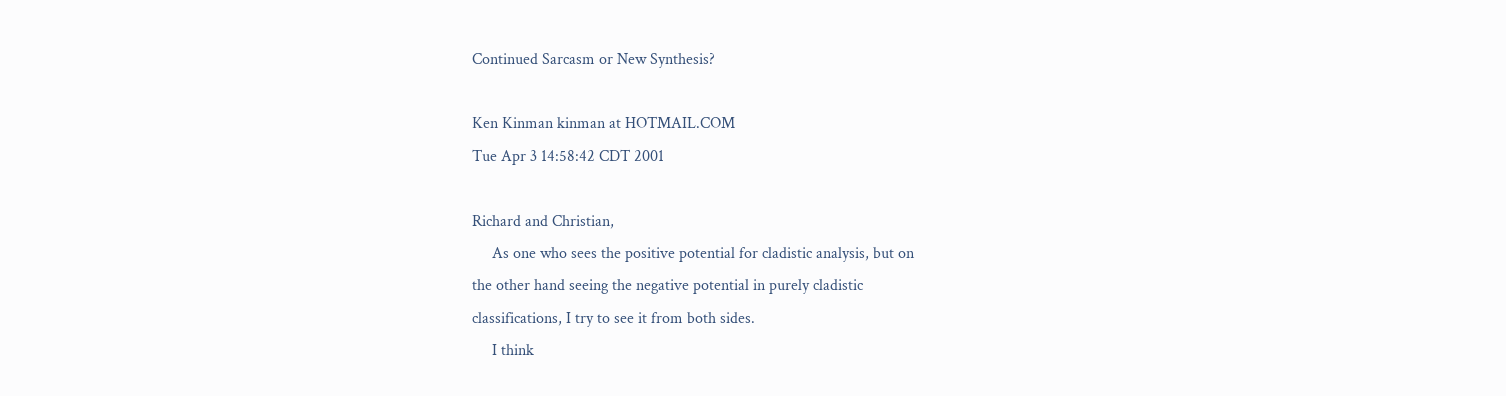Continued Sarcasm or New Synthesis?

Ken Kinman kinman at HOTMAIL.COM
Tue Apr 3 14:58:42 CDT 2001

Richard and Christian,
     As one who sees the positive potential for cladistic analysis, but on
the other hand seeing the negative potential in purely cladistic
classifications, I try to see it from both sides.
     I think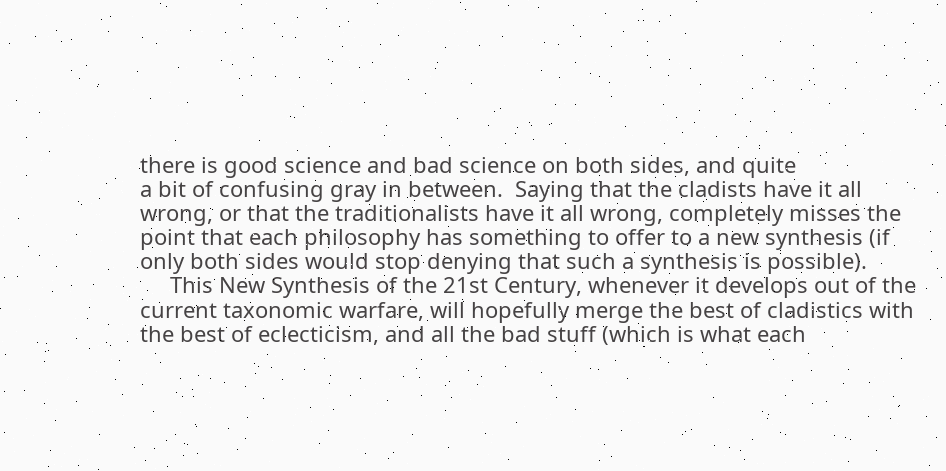there is good science and bad science on both sides, and quite
a bit of confusing gray in between.  Saying that the cladists have it all
wrong, or that the traditionalists have it all wrong, completely misses the
point that each philosophy has something to offer to a new synthesis (if
only both sides would stop denying that such a synthesis is possible).
     This New Synthesis of the 21st Century, whenever it develops out of the
current taxonomic warfare, will hopefully merge the best of cladistics with
the best of eclecticism, and all the bad stuff (which is what each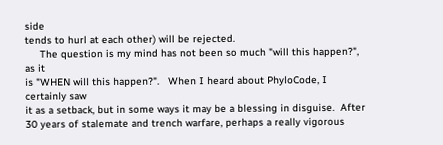side
tends to hurl at each other) will be rejected.
     The question is my mind has not been so much "will this happen?", as it
is "WHEN will this happen?".   When I heard about PhyloCode, I certainly saw
it as a setback, but in some ways it may be a blessing in disguise.  After
30 years of stalemate and trench warfare, perhaps a really vigorous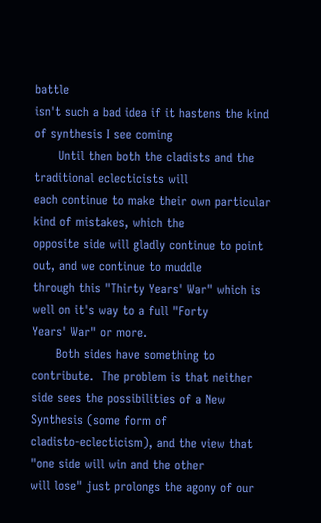battle
isn't such a bad idea if it hastens the kind of synthesis I see coming
      Until then both the cladists and the traditional eclecticists will
each continue to make their own particular kind of mistakes, which the
opposite side will gladly continue to point out, and we continue to muddle
through this "Thirty Years' War" which is well on it's way to a full "Forty
Years' War" or more.
      Both sides have something to contribute.  The problem is that neither
side sees the possibilities of a New Synthesis (some form of
cladisto-eclecticism), and the view that "one side will win and the other
will lose" just prolongs the agony of our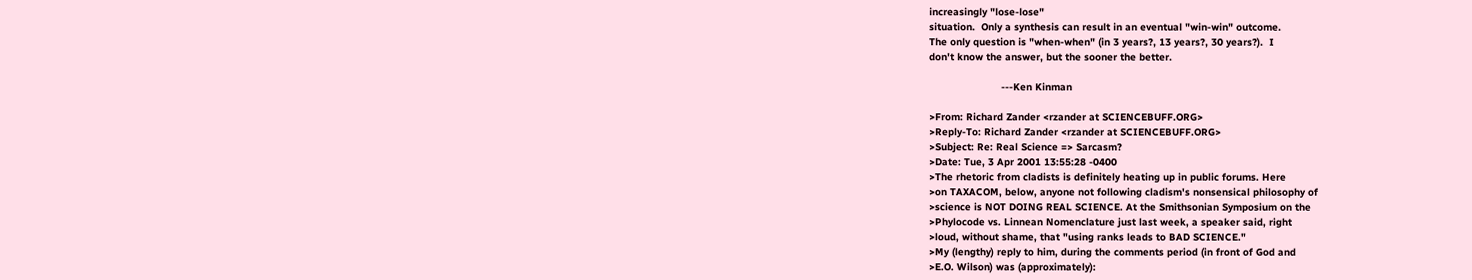increasingly "lose-lose"
situation.  Only a synthesis can result in an eventual "win-win" outcome.
The only question is "when-when" (in 3 years?, 13 years?, 30 years?).  I
don't know the answer, but the sooner the better.

                        ---Ken Kinman

>From: Richard Zander <rzander at SCIENCEBUFF.ORG>
>Reply-To: Richard Zander <rzander at SCIENCEBUFF.ORG>
>Subject: Re: Real Science => Sarcasm?
>Date: Tue, 3 Apr 2001 13:55:28 -0400
>The rhetoric from cladists is definitely heating up in public forums. Here
>on TAXACOM, below, anyone not following cladism's nonsensical philosophy of
>science is NOT DOING REAL SCIENCE. At the Smithsonian Symposium on the
>Phylocode vs. Linnean Nomenclature just last week, a speaker said, right
>loud, without shame, that "using ranks leads to BAD SCIENCE."
>My (lengthy) reply to him, during the comments period (in front of God and
>E.O. Wilson) was (approximately):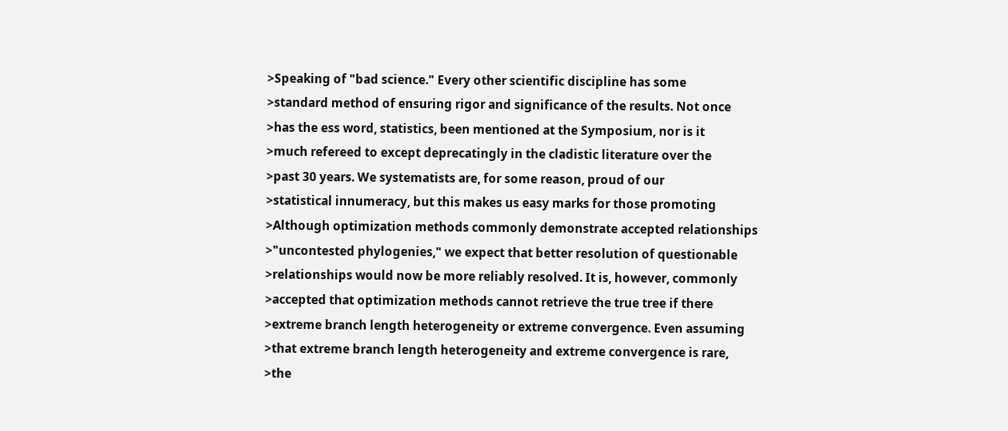>Speaking of "bad science." Every other scientific discipline has some
>standard method of ensuring rigor and significance of the results. Not once
>has the ess word, statistics, been mentioned at the Symposium, nor is it
>much refereed to except deprecatingly in the cladistic literature over the
>past 30 years. We systematists are, for some reason, proud of our
>statistical innumeracy, but this makes us easy marks for those promoting
>Although optimization methods commonly demonstrate accepted relationships
>"uncontested phylogenies," we expect that better resolution of questionable
>relationships would now be more reliably resolved. It is, however, commonly
>accepted that optimization methods cannot retrieve the true tree if there
>extreme branch length heterogeneity or extreme convergence. Even assuming
>that extreme branch length heterogeneity and extreme convergence is rare,
>the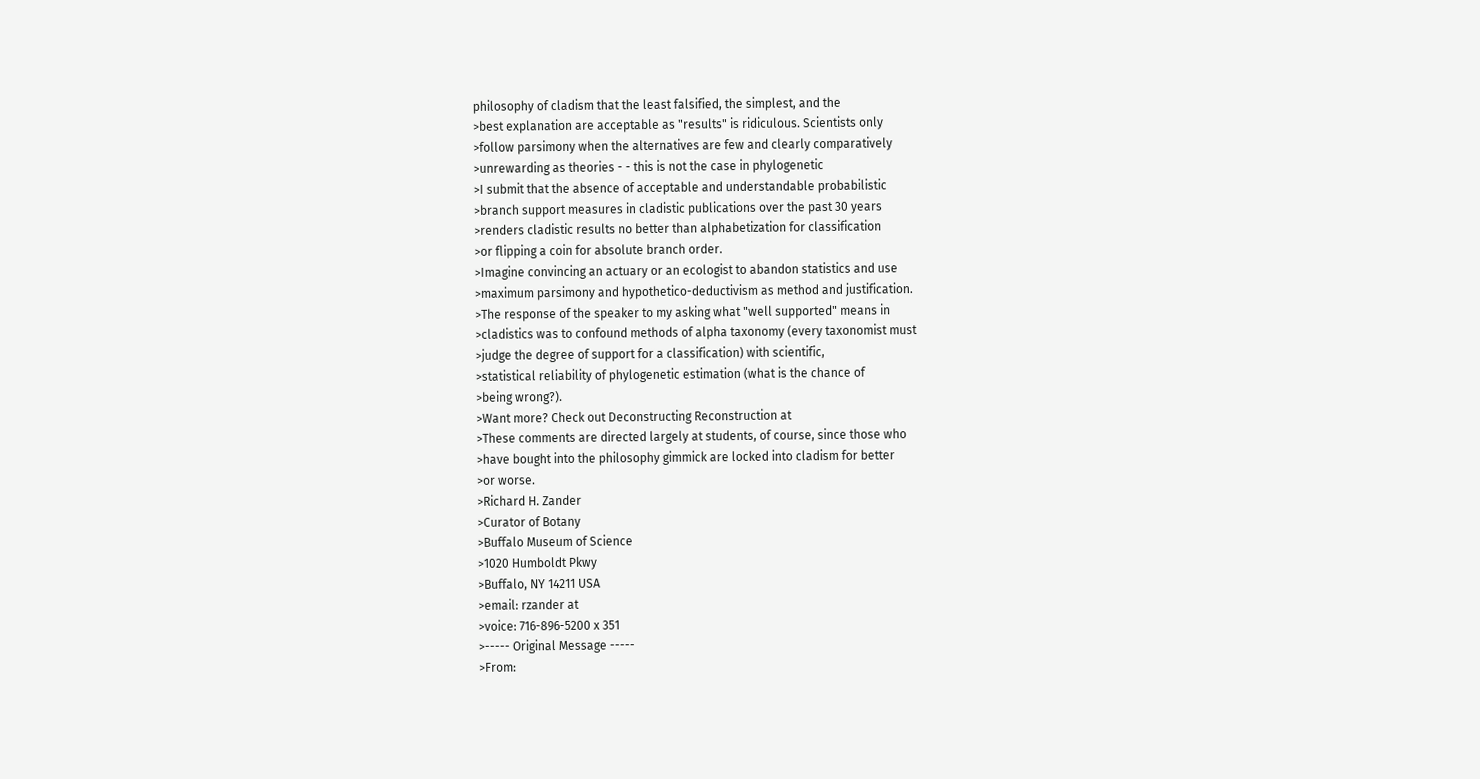philosophy of cladism that the least falsified, the simplest, and the
>best explanation are acceptable as "results" is ridiculous. Scientists only
>follow parsimony when the alternatives are few and clearly comparatively
>unrewarding as theories - - this is not the case in phylogenetic
>I submit that the absence of acceptable and understandable probabilistic
>branch support measures in cladistic publications over the past 30 years
>renders cladistic results no better than alphabetization for classification
>or flipping a coin for absolute branch order.
>Imagine convincing an actuary or an ecologist to abandon statistics and use
>maximum parsimony and hypothetico-deductivism as method and justification.
>The response of the speaker to my asking what "well supported" means in
>cladistics was to confound methods of alpha taxonomy (every taxonomist must
>judge the degree of support for a classification) with scientific,
>statistical reliability of phylogenetic estimation (what is the chance of
>being wrong?).
>Want more? Check out Deconstructing Reconstruction at
>These comments are directed largely at students, of course, since those who
>have bought into the philosophy gimmick are locked into cladism for better
>or worse.
>Richard H. Zander
>Curator of Botany
>Buffalo Museum of Science
>1020 Humboldt Pkwy
>Buffalo, NY 14211 USA
>email: rzander at
>voice: 716-896-5200 x 351
>----- Original Message -----
>From: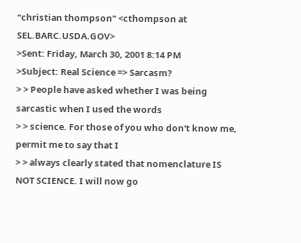"christian thompson" <cthompson at SEL.BARC.USDA.GOV>
>Sent: Friday, March 30, 2001 8:14 PM
>Subject: Real Science => Sarcasm?
> > People have asked whether I was being sarcastic when I used the words
> > science. For those of you who don't know me, permit me to say that I
> > always clearly stated that nomenclature IS NOT SCIENCE. I will now go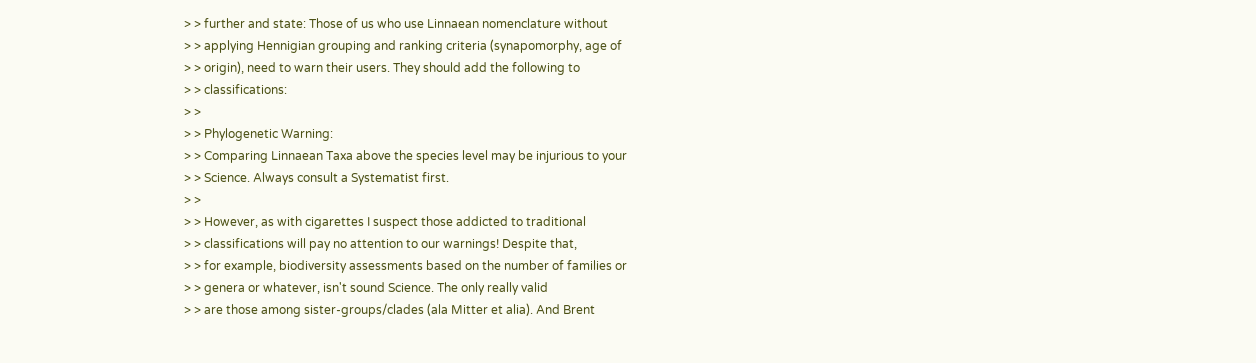> > further and state: Those of us who use Linnaean nomenclature without
> > applying Hennigian grouping and ranking criteria (synapomorphy, age of
> > origin), need to warn their users. They should add the following to
> > classifications:
> >
> > Phylogenetic Warning:
> > Comparing Linnaean Taxa above the species level may be injurious to your
> > Science. Always consult a Systematist first.
> >
> > However, as with cigarettes I suspect those addicted to traditional
> > classifications will pay no attention to our warnings! Despite that,
> > for example, biodiversity assessments based on the number of families or
> > genera or whatever, isn't sound Science. The only really valid
> > are those among sister-groups/clades (ala Mitter et alia). And Brent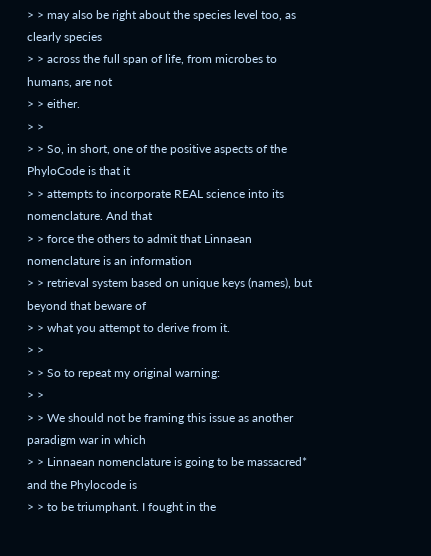> > may also be right about the species level too, as clearly species
> > across the full span of life, from microbes to humans, are not
> > either.
> >
> > So, in short, one of the positive aspects of the PhyloCode is that it
> > attempts to incorporate REAL science into its nomenclature. And that
> > force the others to admit that Linnaean nomenclature is an information
> > retrieval system based on unique keys (names), but beyond that beware of
> > what you attempt to derive from it.
> >
> > So to repeat my original warning:
> >
> > We should not be framing this issue as another paradigm war in which
> > Linnaean nomenclature is going to be massacred* and the Phylocode is
> > to be triumphant. I fought in the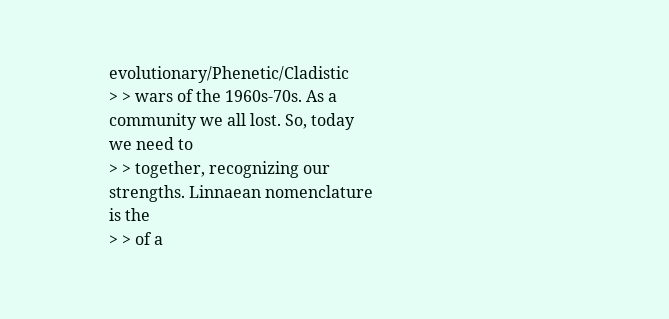evolutionary/Phenetic/Cladistic
> > wars of the 1960s-70s. As a community we all lost. So, today we need to
> > together, recognizing our strengths. Linnaean nomenclature is the
> > of a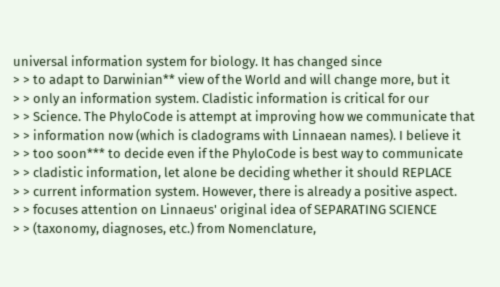universal information system for biology. It has changed since
> > to adapt to Darwinian** view of the World and will change more, but it
> > only an information system. Cladistic information is critical for our
> > Science. The PhyloCode is attempt at improving how we communicate that
> > information now (which is cladograms with Linnaean names). I believe it
> > too soon*** to decide even if the PhyloCode is best way to communicate
> > cladistic information, let alone be deciding whether it should REPLACE
> > current information system. However, there is already a positive aspect.
> > focuses attention on Linnaeus' original idea of SEPARATING SCIENCE
> > (taxonomy, diagnoses, etc.) from Nomenclature,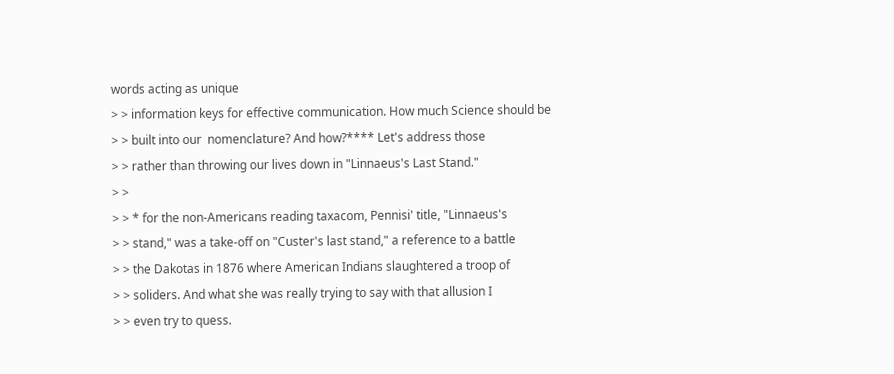words acting as unique
> > information keys for effective communication. How much Science should be
> > built into our  nomenclature? And how?**** Let's address those
> > rather than throwing our lives down in "Linnaeus's Last Stand."
> >
> > * for the non-Americans reading taxacom, Pennisi' title, "Linnaeus's
> > stand," was a take-off on "Custer's last stand," a reference to a battle
> > the Dakotas in 1876 where American Indians slaughtered a troop of
> > soliders. And what she was really trying to say with that allusion I
> > even try to quess.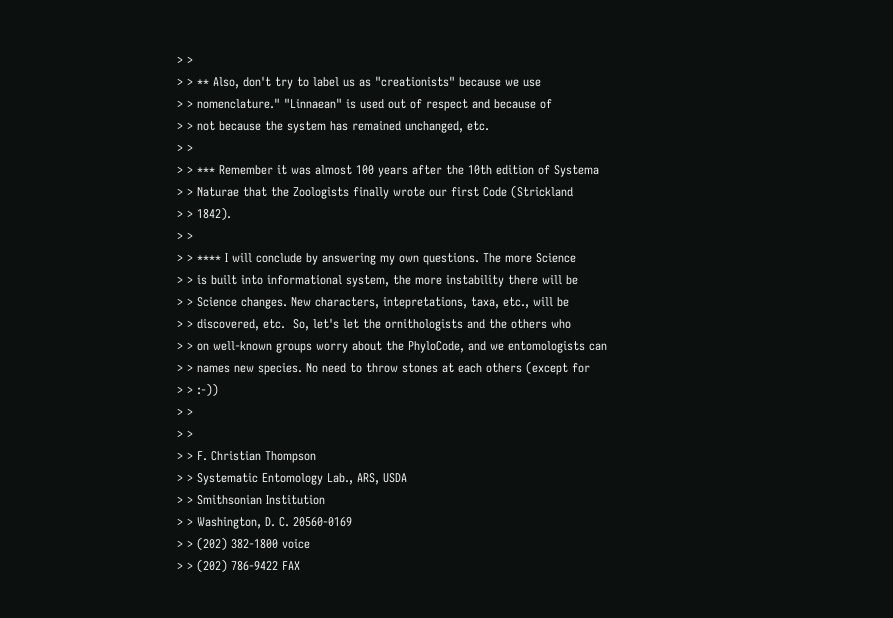> >
> > ** Also, don't try to label us as "creationists" because we use
> > nomenclature." "Linnaean" is used out of respect and because of
> > not because the system has remained unchanged, etc.
> >
> > *** Remember it was almost 100 years after the 10th edition of Systema
> > Naturae that the Zoologists finally wrote our first Code (Strickland
> > 1842).
> >
> > **** I will conclude by answering my own questions. The more Science
> > is built into informational system, the more instability there will be
> > Science changes. New characters, intepretations, taxa, etc., will be
> > discovered, etc.  So, let's let the ornithologists and the others who
> > on well-known groups worry about the PhyloCode, and we entomologists can
> > names new species. No need to throw stones at each others (except for
> > :-))
> >
> >
> > F. Christian Thompson
> > Systematic Entomology Lab., ARS, USDA
> > Smithsonian Institution
> > Washington, D. C. 20560-0169
> > (202) 382-1800 voice
> > (202) 786-9422 FAX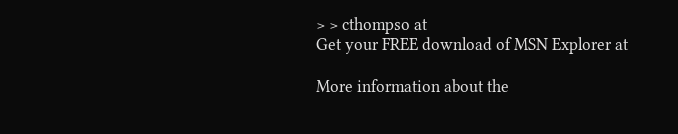> > cthompso at
Get your FREE download of MSN Explorer at

More information about the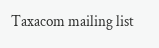Taxacom mailing list